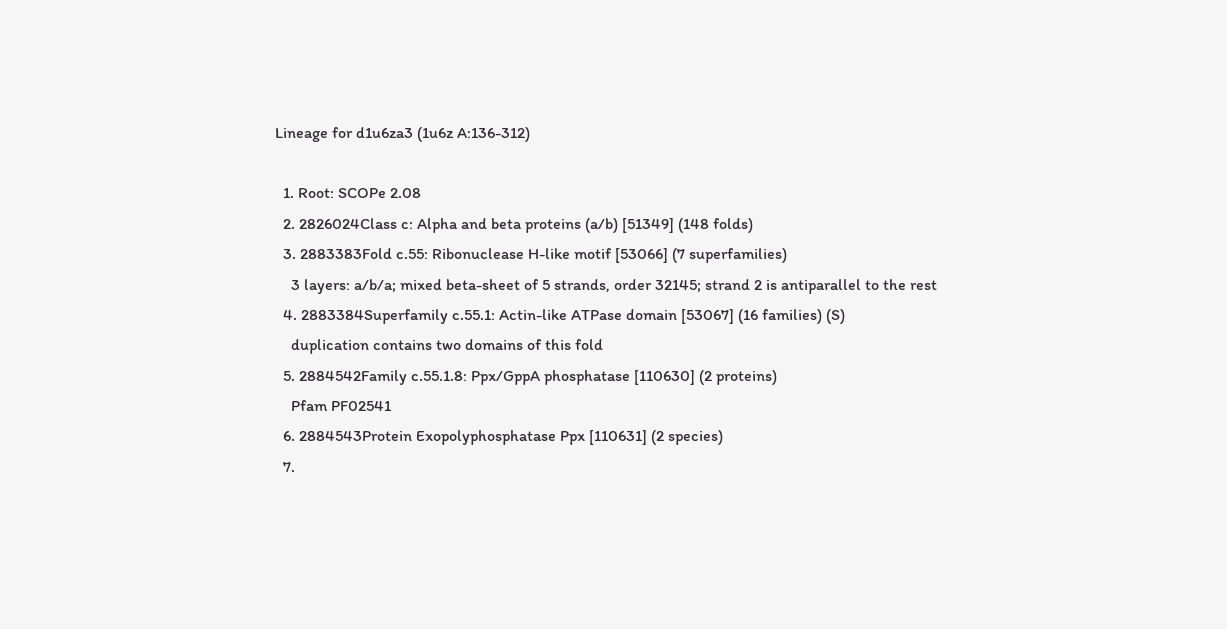Lineage for d1u6za3 (1u6z A:136-312)

  1. Root: SCOPe 2.08
  2. 2826024Class c: Alpha and beta proteins (a/b) [51349] (148 folds)
  3. 2883383Fold c.55: Ribonuclease H-like motif [53066] (7 superfamilies)
    3 layers: a/b/a; mixed beta-sheet of 5 strands, order 32145; strand 2 is antiparallel to the rest
  4. 2883384Superfamily c.55.1: Actin-like ATPase domain [53067] (16 families) (S)
    duplication contains two domains of this fold
  5. 2884542Family c.55.1.8: Ppx/GppA phosphatase [110630] (2 proteins)
    Pfam PF02541
  6. 2884543Protein Exopolyphosphatase Ppx [110631] (2 species)
  7.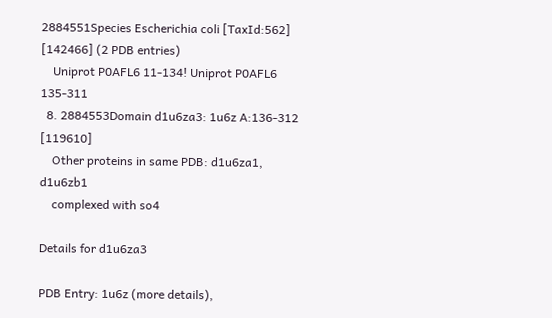2884551Species Escherichia coli [TaxId:562] [142466] (2 PDB entries)
    Uniprot P0AFL6 11-134! Uniprot P0AFL6 135-311
  8. 2884553Domain d1u6za3: 1u6z A:136-312 [119610]
    Other proteins in same PDB: d1u6za1, d1u6zb1
    complexed with so4

Details for d1u6za3

PDB Entry: 1u6z (more details),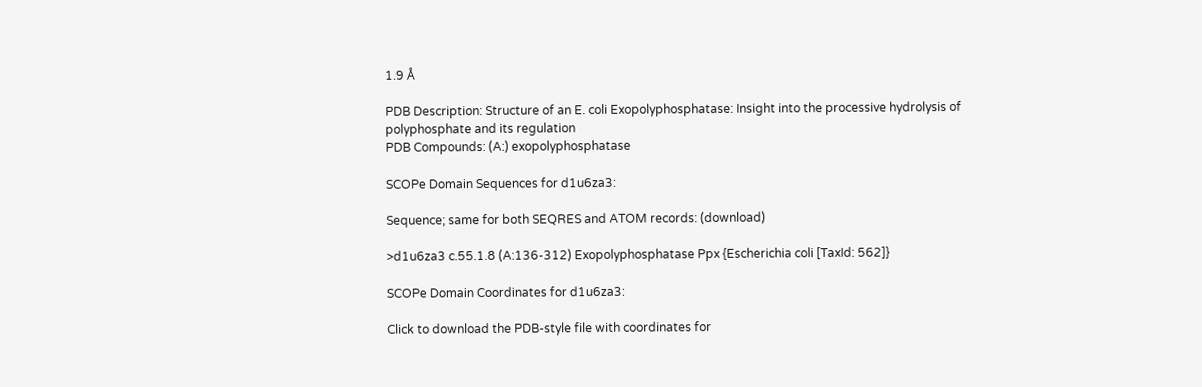1.9 Å

PDB Description: Structure of an E. coli Exopolyphosphatase: Insight into the processive hydrolysis of polyphosphate and its regulation
PDB Compounds: (A:) exopolyphosphatase

SCOPe Domain Sequences for d1u6za3:

Sequence; same for both SEQRES and ATOM records: (download)

>d1u6za3 c.55.1.8 (A:136-312) Exopolyphosphatase Ppx {Escherichia coli [TaxId: 562]}

SCOPe Domain Coordinates for d1u6za3:

Click to download the PDB-style file with coordinates for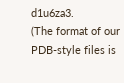d1u6za3.
(The format of our PDB-style files is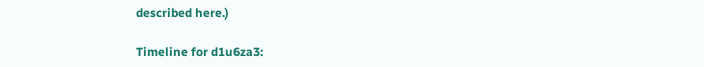described here.)

Timeline for d1u6za3: